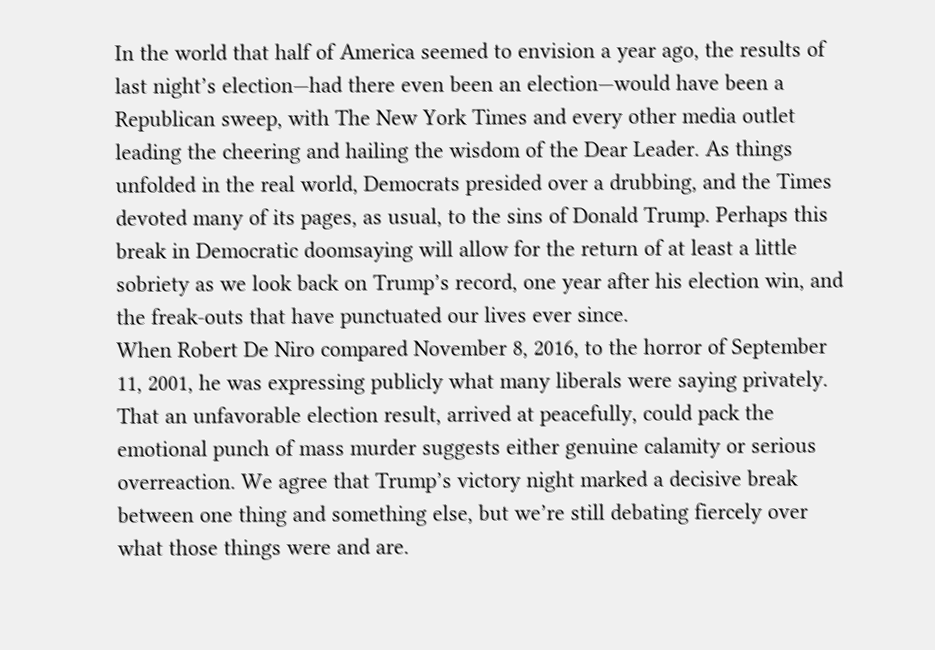In the world that half of America seemed to envision a year ago, the results of last night’s election—had there even been an election—would have been a Republican sweep, with The New York Times and every other media outlet leading the cheering and hailing the wisdom of the Dear Leader. As things unfolded in the real world, Democrats presided over a drubbing, and the Times devoted many of its pages, as usual, to the sins of Donald Trump. Perhaps this break in Democratic doomsaying will allow for the return of at least a little sobriety as we look back on Trump’s record, one year after his election win, and the freak-outs that have punctuated our lives ever since.
When Robert De Niro compared November 8, 2016, to the horror of September 11, 2001, he was expressing publicly what many liberals were saying privately. That an unfavorable election result, arrived at peacefully, could pack the emotional punch of mass murder suggests either genuine calamity or serious overreaction. We agree that Trump’s victory night marked a decisive break between one thing and something else, but we’re still debating fiercely over what those things were and are.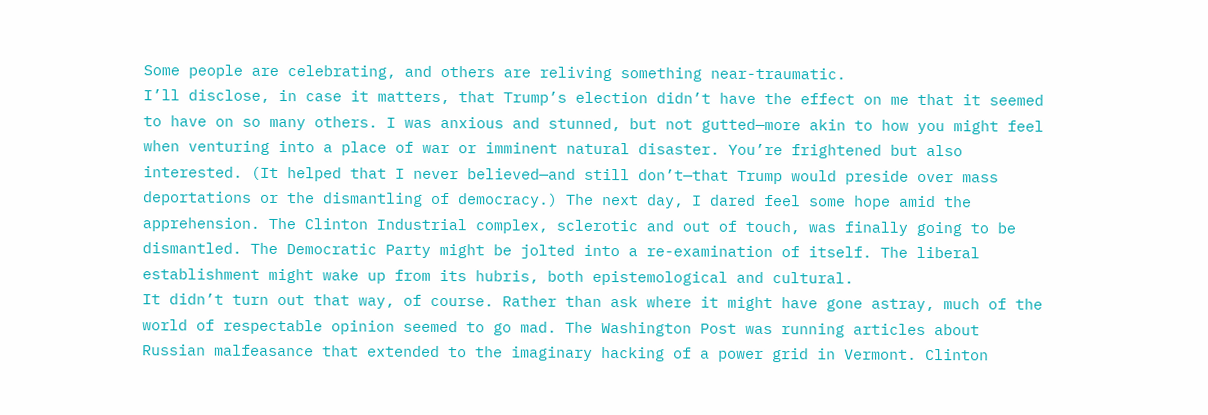Some people are celebrating, and others are reliving something near-traumatic.
I’ll disclose, in case it matters, that Trump’s election didn’t have the effect on me that it seemed to have on so many others. I was anxious and stunned, but not gutted—more akin to how you might feel when venturing into a place of war or imminent natural disaster. You’re frightened but also interested. (It helped that I never believed—and still don’t—that Trump would preside over mass deportations or the dismantling of democracy.) The next day, I dared feel some hope amid the apprehension. The Clinton Industrial complex, sclerotic and out of touch, was finally going to be dismantled. The Democratic Party might be jolted into a re-examination of itself. The liberal establishment might wake up from its hubris, both epistemological and cultural.
It didn’t turn out that way, of course. Rather than ask where it might have gone astray, much of the world of respectable opinion seemed to go mad. The Washington Post was running articles about Russian malfeasance that extended to the imaginary hacking of a power grid in Vermont. Clinton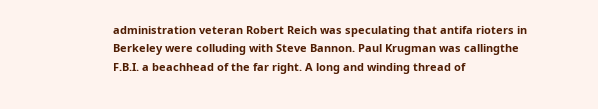administration veteran Robert Reich was speculating that antifa rioters in Berkeley were colluding with Steve Bannon. Paul Krugman was callingthe F.B.I. a beachhead of the far right. A long and winding thread of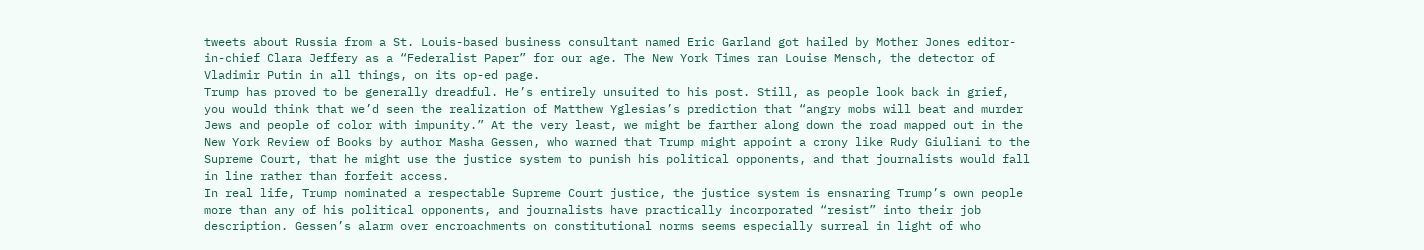tweets about Russia from a St. Louis-based business consultant named Eric Garland got hailed by Mother Jones editor-in-chief Clara Jeffery as a “Federalist Paper” for our age. The New York Times ran Louise Mensch, the detector of Vladimir Putin in all things, on its op-ed page.
Trump has proved to be generally dreadful. He’s entirely unsuited to his post. Still, as people look back in grief, you would think that we’d seen the realization of Matthew Yglesias’s prediction that “angry mobs will beat and murder Jews and people of color with impunity.” At the very least, we might be farther along down the road mapped out in the New York Review of Books by author Masha Gessen, who warned that Trump might appoint a crony like Rudy Giuliani to the Supreme Court, that he might use the justice system to punish his political opponents, and that journalists would fall in line rather than forfeit access.
In real life, Trump nominated a respectable Supreme Court justice, the justice system is ensnaring Trump’s own people more than any of his political opponents, and journalists have practically incorporated “resist” into their job description. Gessen’s alarm over encroachments on constitutional norms seems especially surreal in light of who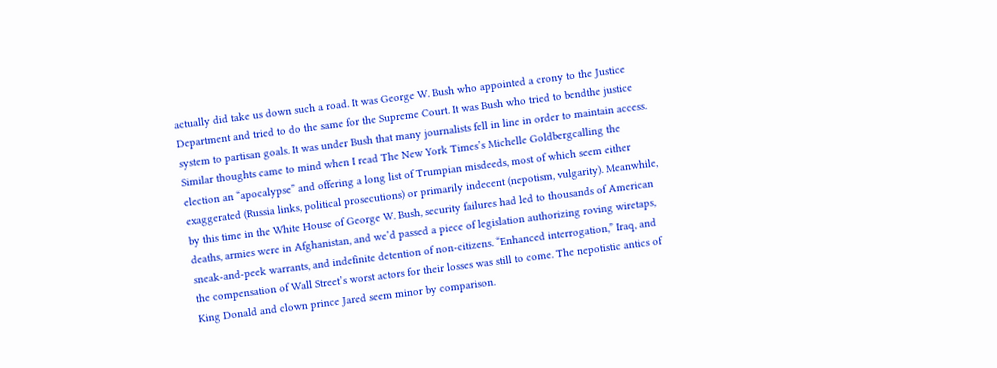actually did take us down such a road. It was George W. Bush who appointed a crony to the Justice Department and tried to do the same for the Supreme Court. It was Bush who tried to bendthe justice system to partisan goals. It was under Bush that many journalists fell in line in order to maintain access.
Similar thoughts came to mind when I read The New York Times’s Michelle Goldbergcalling the election an “apocalypse” and offering a long list of Trumpian misdeeds, most of which seem either exaggerated (Russia links, political prosecutions) or primarily indecent (nepotism, vulgarity). Meanwhile, by this time in the White House of George W. Bush, security failures had led to thousands of American deaths, armies were in Afghanistan, and we’d passed a piece of legislation authorizing roving wiretaps, sneak-and-peek warrants, and indefinite detention of non-citizens. “Enhanced interrogation,” Iraq, and the compensation of Wall Street’s worst actors for their losses was still to come. The nepotistic antics of King Donald and clown prince Jared seem minor by comparison.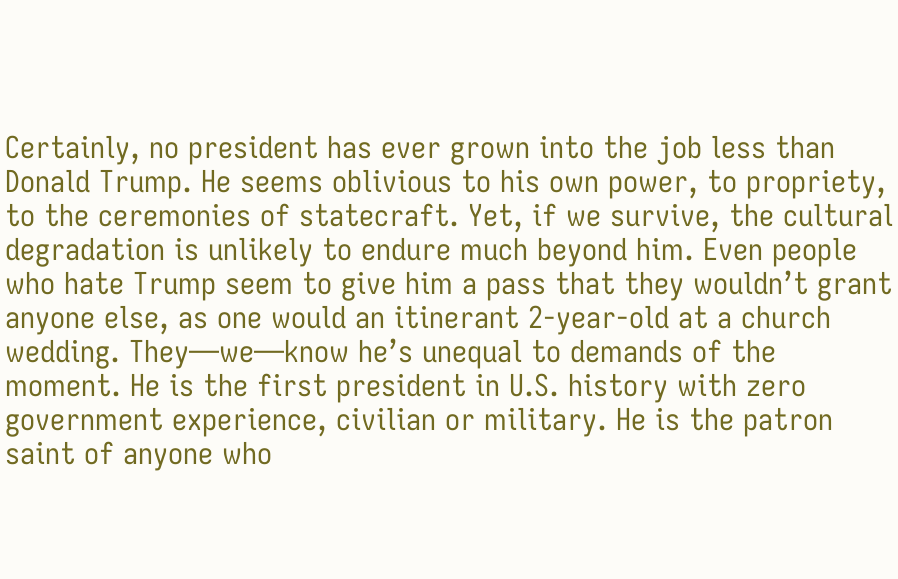Certainly, no president has ever grown into the job less than Donald Trump. He seems oblivious to his own power, to propriety, to the ceremonies of statecraft. Yet, if we survive, the cultural degradation is unlikely to endure much beyond him. Even people who hate Trump seem to give him a pass that they wouldn’t grant anyone else, as one would an itinerant 2-year-old at a church wedding. They—we—know he’s unequal to demands of the moment. He is the first president in U.S. history with zero government experience, civilian or military. He is the patron saint of anyone who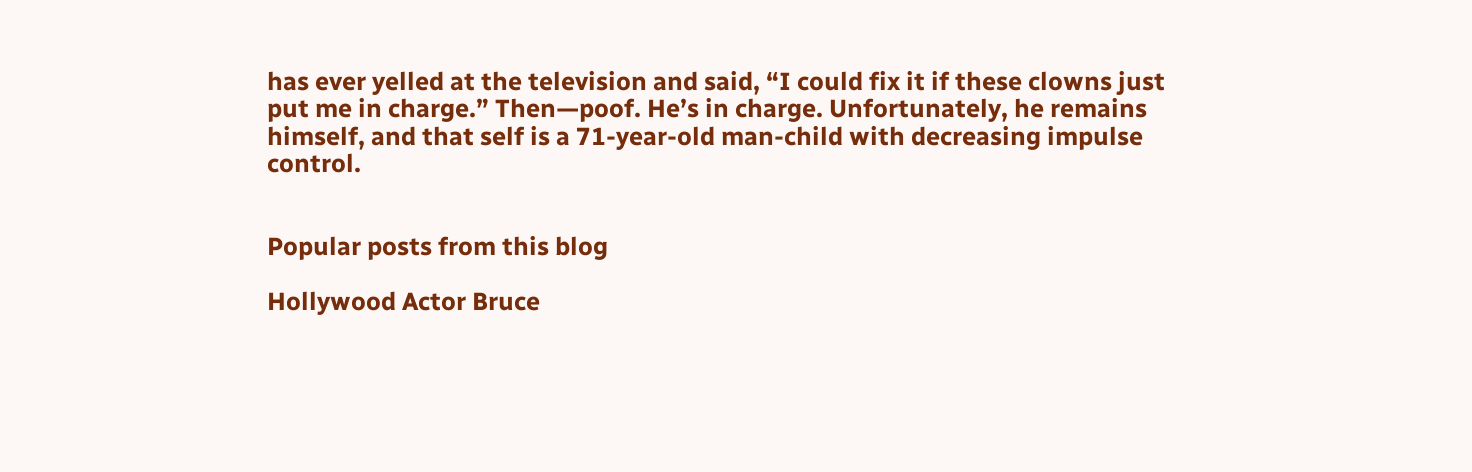has ever yelled at the television and said, “I could fix it if these clowns just put me in charge.” Then—poof. He’s in charge. Unfortunately, he remains himself, and that self is a 71-year-old man-child with decreasing impulse control.


Popular posts from this blog

Hollywood Actor Bruce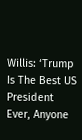Willis: ‘Trump Is The Best US President Ever, Anyone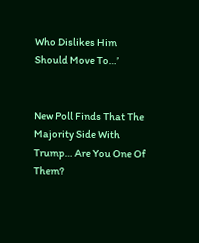Who Dislikes Him Should Move To…’


New Poll Finds That The Majority Side With Trump… Are You One Of Them?